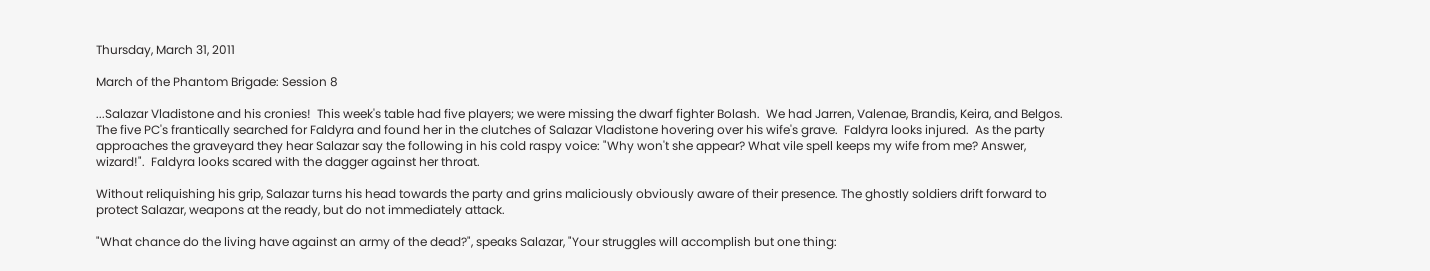Thursday, March 31, 2011

March of the Phantom Brigade: Session 8

...Salazar Vladistone and his cronies!  This week's table had five players; we were missing the dwarf fighter Bolash.  We had Jarren, Valenae, Brandis, Keira, and Belgos.  The five PC's frantically searched for Faldyra and found her in the clutches of Salazar Vladistone hovering over his wife's grave.  Faldyra looks injured.  As the party approaches the graveyard they hear Salazar say the following in his cold raspy voice: "Why won't she appear? What vile spell keeps my wife from me? Answer, wizard!".  Faldyra looks scared with the dagger against her throat.

Without reliquishing his grip, Salazar turns his head towards the party and grins maliciously obviously aware of their presence. The ghostly soldiers drift forward to protect Salazar, weapons at the ready, but do not immediately attack.

"What chance do the living have against an army of the dead?", speaks Salazar, "Your struggles will accomplish but one thing: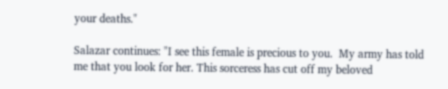your deaths."

Salazar continues: "I see this female is precious to you.  My army has told me that you look for her. This sorceress has cut off my beloved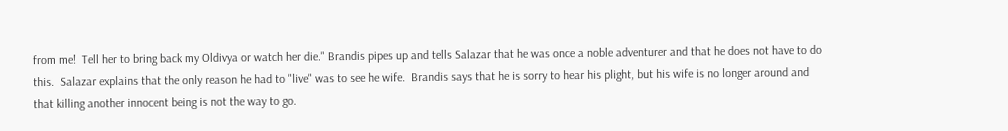from me!  Tell her to bring back my Oldivya or watch her die." Brandis pipes up and tells Salazar that he was once a noble adventurer and that he does not have to do this.  Salazar explains that the only reason he had to "live" was to see he wife.  Brandis says that he is sorry to hear his plight, but his wife is no longer around and that killing another innocent being is not the way to go.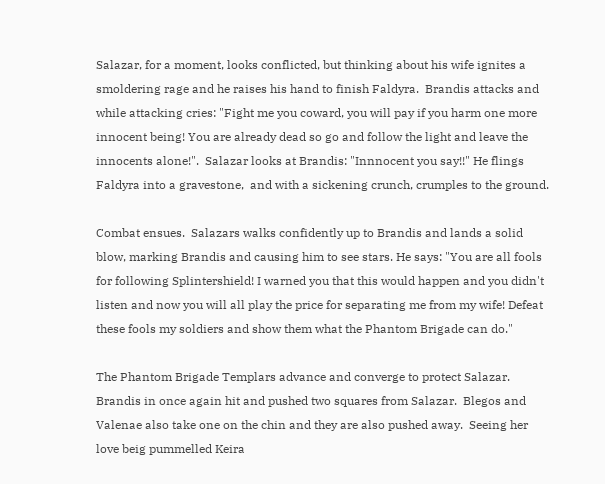Salazar, for a moment, looks conflicted, but thinking about his wife ignites a smoldering rage and he raises his hand to finish Faldyra.  Brandis attacks and while attacking cries: "Fight me you coward, you will pay if you harm one more innocent being! You are already dead so go and follow the light and leave the innocents alone!".  Salazar looks at Brandis: "Innnocent you say!!" He flings Faldyra into a gravestone,  and with a sickening crunch, crumples to the ground.

Combat ensues.  Salazars walks confidently up to Brandis and lands a solid blow, marking Brandis and causing him to see stars. He says: "You are all fools for following Splintershield! I warned you that this would happen and you didn't listen and now you will all play the price for separating me from my wife! Defeat these fools my soldiers and show them what the Phantom Brigade can do."

The Phantom Brigade Templars advance and converge to protect Salazar.  Brandis in once again hit and pushed two squares from Salazar.  Blegos and Valenae also take one on the chin and they are also pushed away.  Seeing her love beig pummelled Keira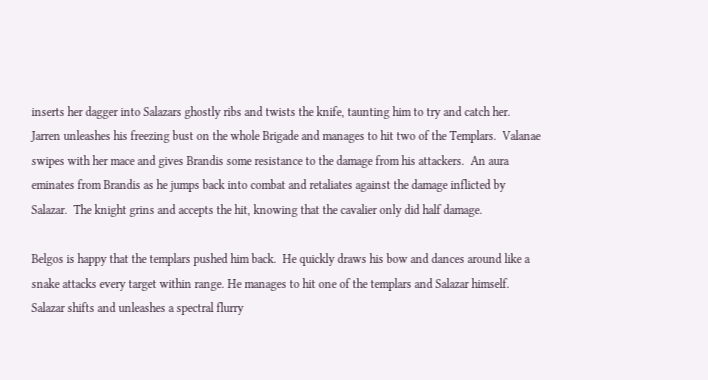inserts her dagger into Salazars ghostly ribs and twists the knife, taunting him to try and catch her.  Jarren unleashes his freezing bust on the whole Brigade and manages to hit two of the Templars.  Valanae swipes with her mace and gives Brandis some resistance to the damage from his attackers.  An aura eminates from Brandis as he jumps back into combat and retaliates against the damage inflicted by Salazar.  The knight grins and accepts the hit, knowing that the cavalier only did half damage.

Belgos is happy that the templars pushed him back.  He quickly draws his bow and dances around like a snake attacks every target within range. He manages to hit one of the templars and Salazar himself.  Salazar shifts and unleashes a spectral flurry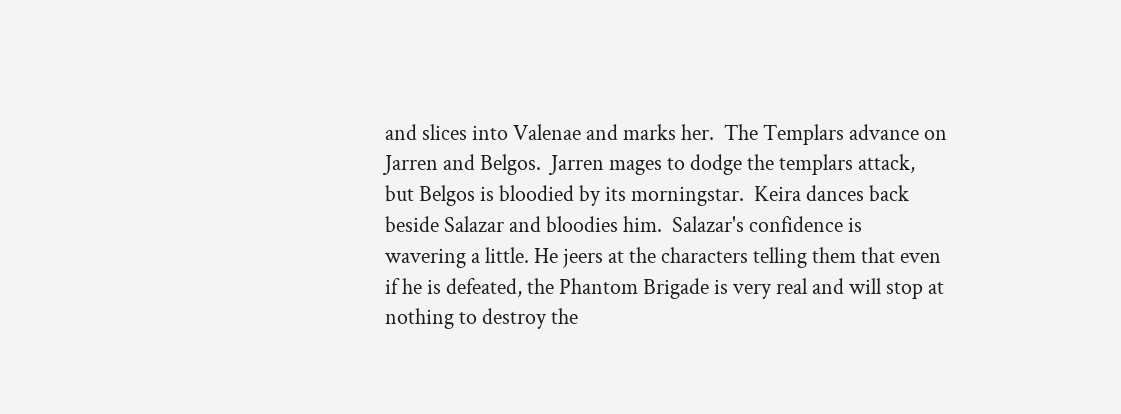and slices into Valenae and marks her.  The Templars advance on Jarren and Belgos.  Jarren mages to dodge the templars attack, but Belgos is bloodied by its morningstar.  Keira dances back beside Salazar and bloodies him.  Salazar's confidence is wavering a little. He jeers at the characters telling them that even if he is defeated, the Phantom Brigade is very real and will stop at nothing to destroy the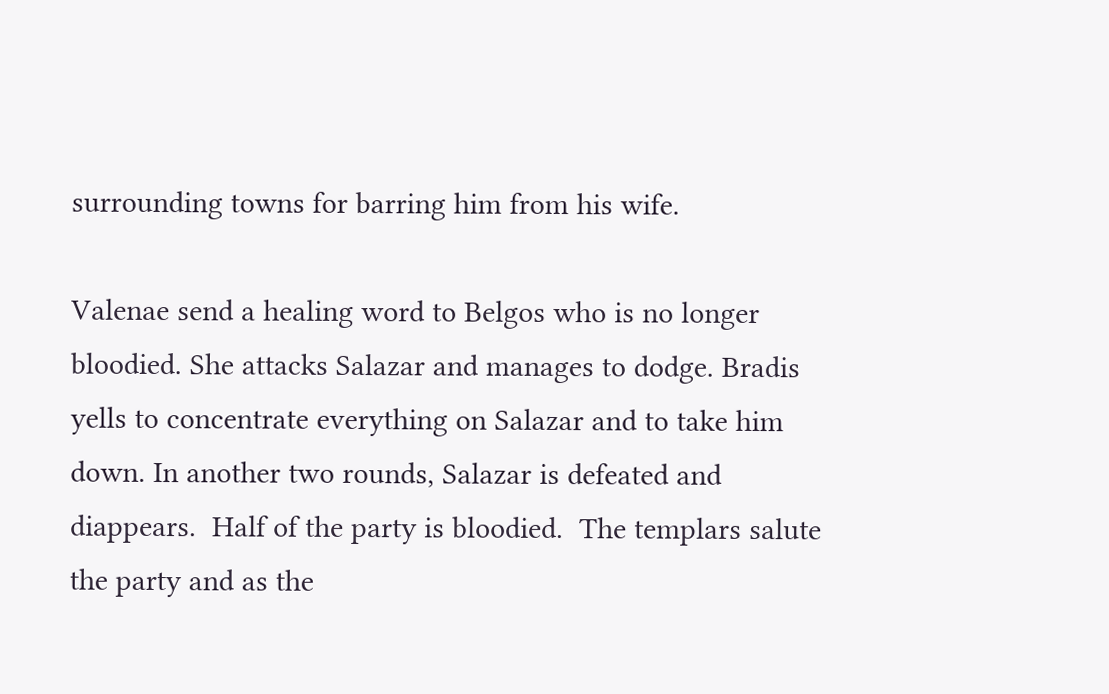surrounding towns for barring him from his wife.

Valenae send a healing word to Belgos who is no longer bloodied. She attacks Salazar and manages to dodge. Bradis yells to concentrate everything on Salazar and to take him down. In another two rounds, Salazar is defeated and diappears.  Half of the party is bloodied.  The templars salute the party and as the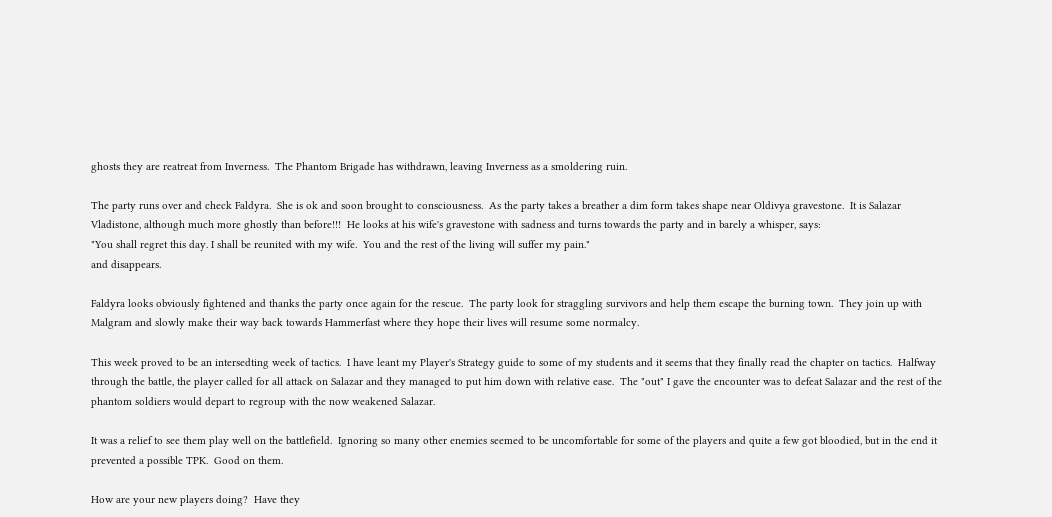ghosts they are reatreat from Inverness.  The Phantom Brigade has withdrawn, leaving Inverness as a smoldering ruin.

The party runs over and check Faldyra.  She is ok and soon brought to consciousness.  As the party takes a breather a dim form takes shape near Oldivya gravestone.  It is Salazar Vladistone, although much more ghostly than before!!!  He looks at his wife's gravestone with sadness and turns towards the party and in barely a whisper, says:
"You shall regret this day. I shall be reunited with my wife.  You and the rest of the living will suffer my pain."
and disappears.

Faldyra looks obviously fightened and thanks the party once again for the rescue.  The party look for straggling survivors and help them escape the burning town.  They join up with Malgram and slowly make their way back towards Hammerfast where they hope their lives will resume some normalcy.

This week proved to be an intersedting week of tactics.  I have leant my Player's Strategy guide to some of my students and it seems that they finally read the chapter on tactics.  Halfway through the battle, the player called for all attack on Salazar and they managed to put him down with relative ease.  The "out" I gave the encounter was to defeat Salazar and the rest of the phantom soldiers would depart to regroup with the now weakened Salazar.

It was a relief to see them play well on the battlefield.  Ignoring so many other enemies seemed to be uncomfortable for some of the players and quite a few got bloodied, but in the end it prevented a possible TPK.  Good on them.

How are your new players doing?  Have they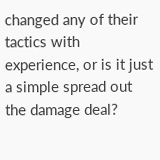changed any of their tactics with experience, or is it just a simple spread out the damage deal?